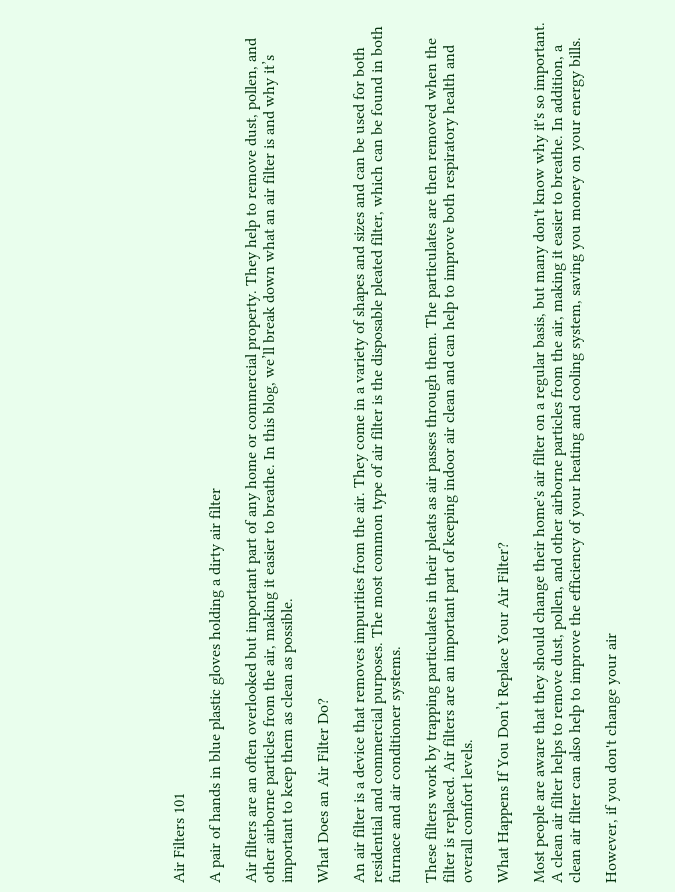Air Filters 101

A pair of hands in blue plastic gloves holding a dirty air filter

Air filters are an often overlooked but important part of any home or commercial property. They help to remove dust, pollen, and other airborne particles from the air, making it easier to breathe. In this blog, we’ll break down what an air filter is and why it’s important to keep them as clean as possible.

What Does an Air Filter Do?

An air filter is a device that removes impurities from the air. They come in a variety of shapes and sizes and can be used for both residential and commercial purposes. The most common type of air filter is the disposable pleated filter, which can be found in both furnace and air conditioner systems.

These filters work by trapping particulates in their pleats as air passes through them. The particulates are then removed when the filter is replaced. Air filters are an important part of keeping indoor air clean and can help to improve both respiratory health and overall comfort levels.

What Happens If You Don’t Replace Your Air Filter?

Most people are aware that they should change their home's air filter on a regular basis, but many don't know why it's so important. A clean air filter helps to remove dust, pollen, and other airborne particles from the air, making it easier to breathe. In addition, a clean air filter can also help to improve the efficiency of your heating and cooling system, saving you money on your energy bills.

However, if you don't change your air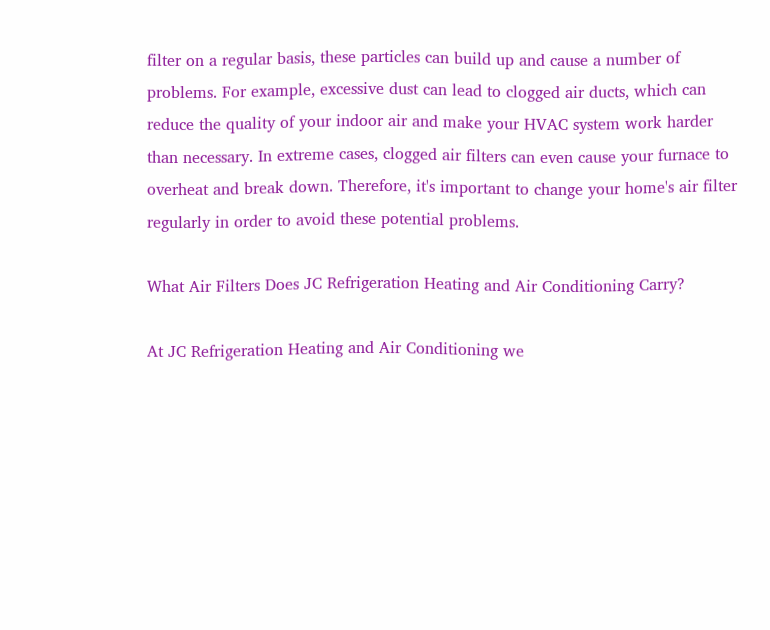filter on a regular basis, these particles can build up and cause a number of problems. For example, excessive dust can lead to clogged air ducts, which can reduce the quality of your indoor air and make your HVAC system work harder than necessary. In extreme cases, clogged air filters can even cause your furnace to overheat and break down. Therefore, it's important to change your home's air filter regularly in order to avoid these potential problems.

What Air Filters Does JC Refrigeration Heating and Air Conditioning Carry?

At JC Refrigeration Heating and Air Conditioning we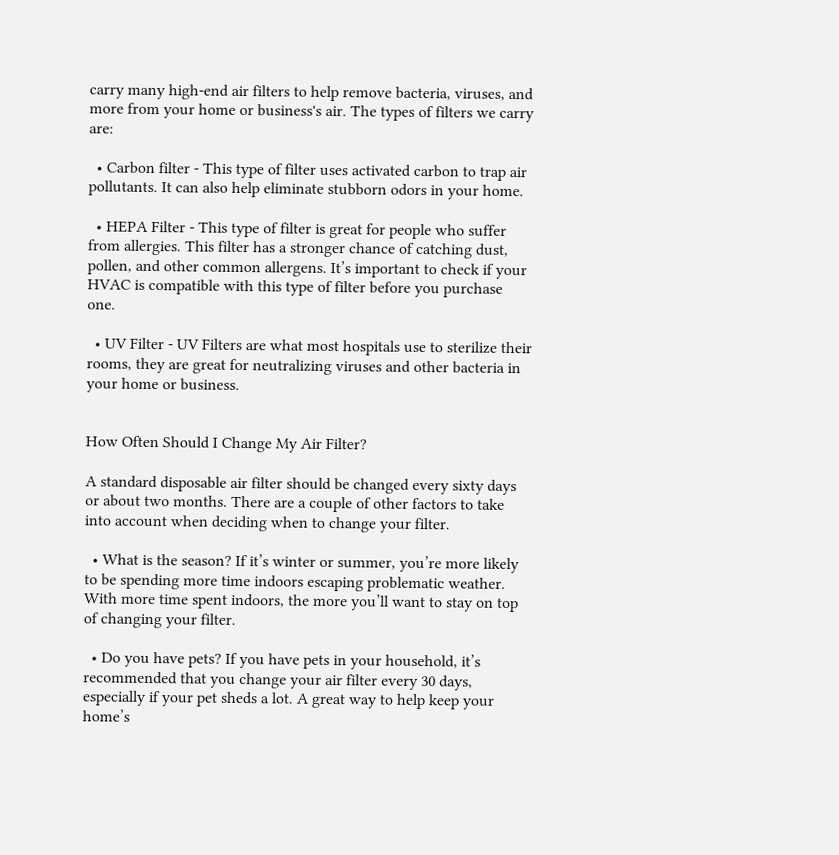carry many high-end air filters to help remove bacteria, viruses, and more from your home or business's air. The types of filters we carry are:

  • Carbon filter - This type of filter uses activated carbon to trap air pollutants. It can also help eliminate stubborn odors in your home.

  • HEPA Filter - This type of filter is great for people who suffer from allergies. This filter has a stronger chance of catching dust, pollen, and other common allergens. It’s important to check if your HVAC is compatible with this type of filter before you purchase one.

  • UV Filter - UV Filters are what most hospitals use to sterilize their rooms, they are great for neutralizing viruses and other bacteria in your home or business.


How Often Should I Change My Air Filter?

A standard disposable air filter should be changed every sixty days or about two months. There are a couple of other factors to take into account when deciding when to change your filter.

  • What is the season? If it’s winter or summer, you’re more likely to be spending more time indoors escaping problematic weather. With more time spent indoors, the more you’ll want to stay on top of changing your filter.

  • Do you have pets? If you have pets in your household, it’s recommended that you change your air filter every 30 days, especially if your pet sheds a lot. A great way to help keep your home’s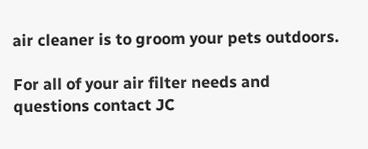air cleaner is to groom your pets outdoors.

For all of your air filter needs and questions contact JC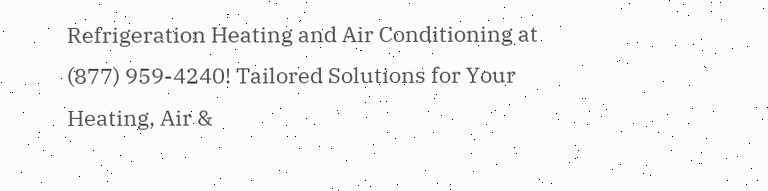Refrigeration Heating and Air Conditioning at (877) 959-4240! Tailored Solutions for Your Heating, Air &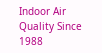Indoor Air Quality Since 1988